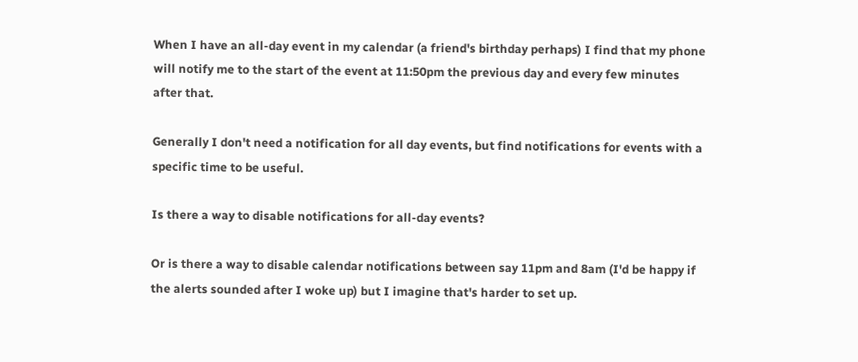When I have an all-day event in my calendar (a friend's birthday perhaps) I find that my phone will notify me to the start of the event at 11:50pm the previous day and every few minutes after that.

Generally I don't need a notification for all day events, but find notifications for events with a specific time to be useful.

Is there a way to disable notifications for all-day events?

Or is there a way to disable calendar notifications between say 11pm and 8am (I'd be happy if the alerts sounded after I woke up) but I imagine that's harder to set up.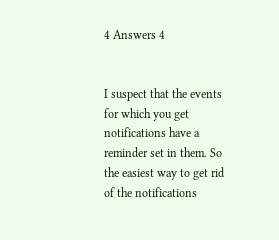4 Answers 4


I suspect that the events for which you get notifications have a reminder set in them. So the easiest way to get rid of the notifications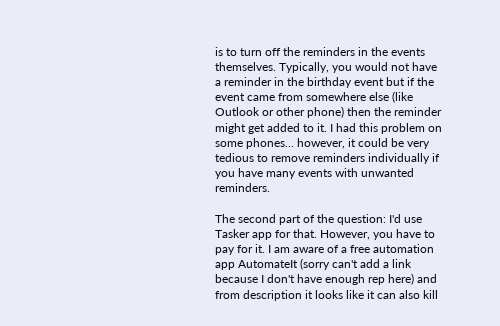is to turn off the reminders in the events themselves. Typically, you would not have a reminder in the birthday event but if the event came from somewhere else (like Outlook or other phone) then the reminder might get added to it. I had this problem on some phones... however, it could be very tedious to remove reminders individually if you have many events with unwanted reminders.

The second part of the question: I'd use Tasker app for that. However, you have to pay for it. I am aware of a free automation app AutomateIt (sorry can't add a link because I don't have enough rep here) and from description it looks like it can also kill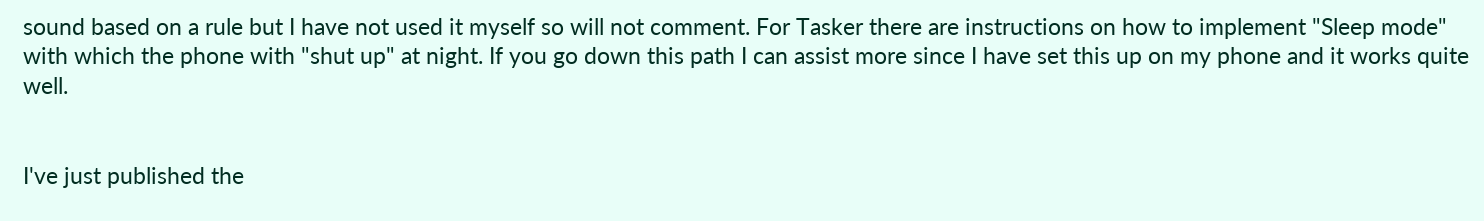sound based on a rule but I have not used it myself so will not comment. For Tasker there are instructions on how to implement "Sleep mode" with which the phone with "shut up" at night. If you go down this path I can assist more since I have set this up on my phone and it works quite well.


I've just published the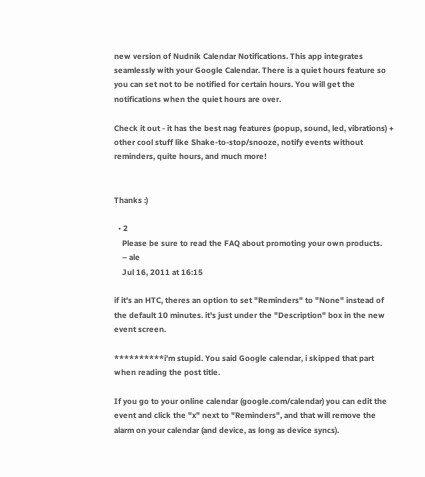new version of Nudnik Calendar Notifications. This app integrates seamlessly with your Google Calendar. There is a quiet hours feature so you can set not to be notified for certain hours. You will get the notifications when the quiet hours are over.

Check it out - it has the best nag features (popup, sound, led, vibrations) + other cool stuff like Shake-to-stop/snooze, notify events without reminders, quite hours, and much more!


Thanks :)

  • 2
    Please be sure to read the FAQ about promoting your own products.
    – ale
    Jul 16, 2011 at 16:15

if it's an HTC, theres an option to set "Reminders" to "None" instead of the default 10 minutes. it's just under the "Description" box in the new event screen.

**********i'm stupid. You said Google calendar, i skipped that part when reading the post title.

If you go to your online calendar (google.com/calendar) you can edit the event and click the "x" next to "Reminders", and that will remove the alarm on your calendar (and device, as long as device syncs).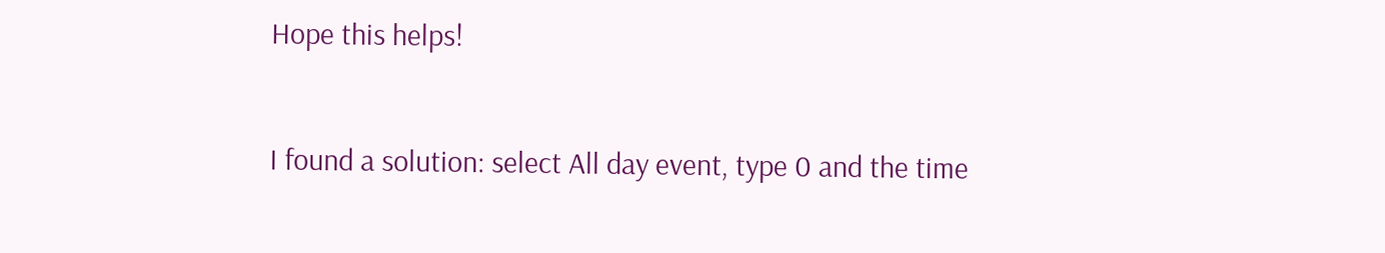Hope this helps!


I found a solution: select All day event, type 0 and the time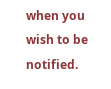when you wish to be notified.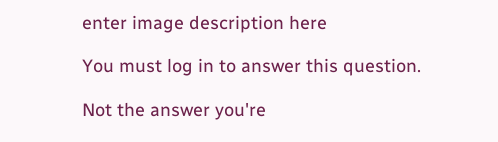enter image description here

You must log in to answer this question.

Not the answer you're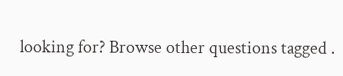looking for? Browse other questions tagged .